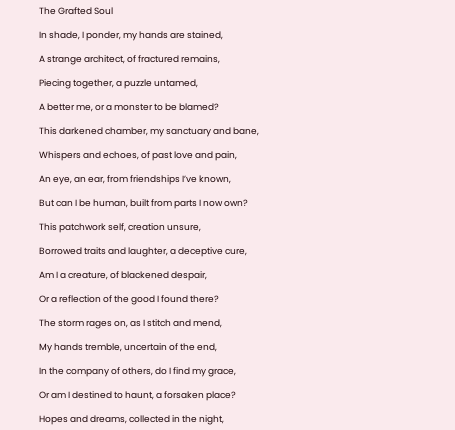The Grafted Soul

In shade, I ponder, my hands are stained,

A strange architect, of fractured remains,

Piecing together, a puzzle untamed,

A better me, or a monster to be blamed?

This darkened chamber, my sanctuary and bane,

Whispers and echoes, of past love and pain,

An eye, an ear, from friendships I’ve known,

But can I be human, built from parts I now own?

This patchwork self, creation unsure,

Borrowed traits and laughter, a deceptive cure,

Am I a creature, of blackened despair,

Or a reflection of the good I found there?

The storm rages on, as I stitch and mend,

My hands tremble, uncertain of the end,

In the company of others, do I find my grace,

Or am I destined to haunt, a forsaken place?

Hopes and dreams, collected in the night,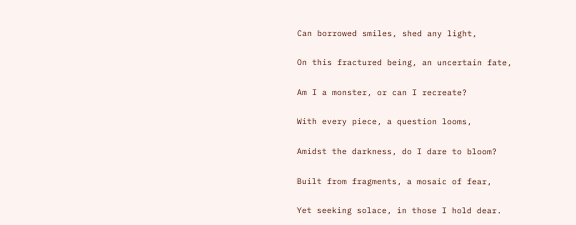Can borrowed smiles, shed any light,

On this fractured being, an uncertain fate,

Am I a monster, or can I recreate?

With every piece, a question looms,

Amidst the darkness, do I dare to bloom?

Built from fragments, a mosaic of fear,

Yet seeking solace, in those I hold dear.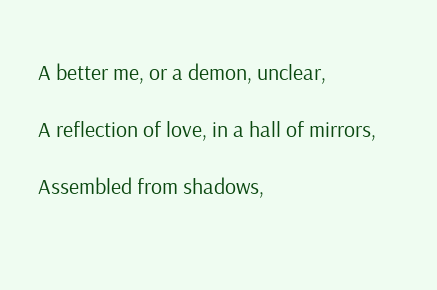A better me, or a demon, unclear,

A reflection of love, in a hall of mirrors,

Assembled from shadows,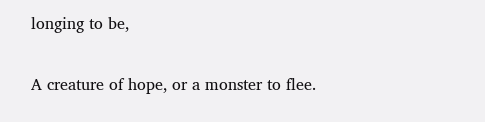longing to be,

A creature of hope, or a monster to flee.